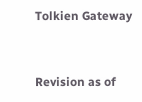Tolkien Gateway


Revision as of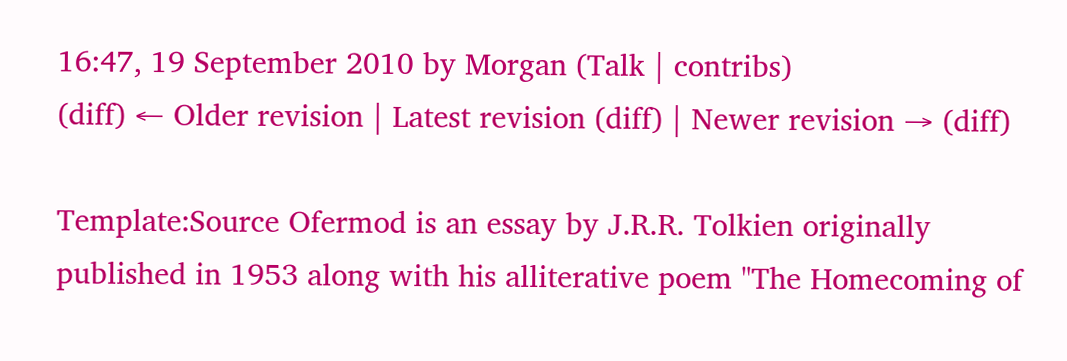16:47, 19 September 2010 by Morgan (Talk | contribs)
(diff) ← Older revision | Latest revision (diff) | Newer revision → (diff)

Template:Source Ofermod is an essay by J.R.R. Tolkien originally published in 1953 along with his alliterative poem "The Homecoming of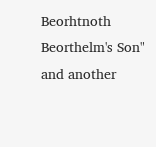Beorhtnoth Beorthelm's Son" and another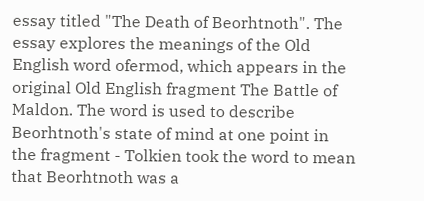essay titled "The Death of Beorhtnoth". The essay explores the meanings of the Old English word ofermod, which appears in the original Old English fragment The Battle of Maldon. The word is used to describe Beorhtnoth's state of mind at one point in the fragment - Tolkien took the word to mean that Beorhtnoth was a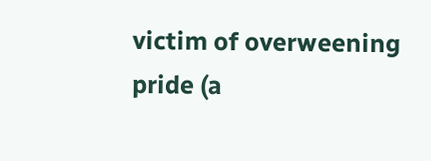victim of overweening pride (a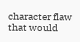character flaw that would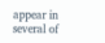appear in several of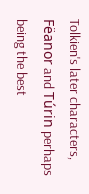Tolkien's later characters, Fëanor and Túrin perhaps being the best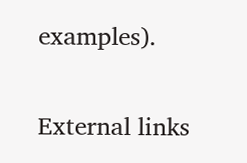examples).

External links